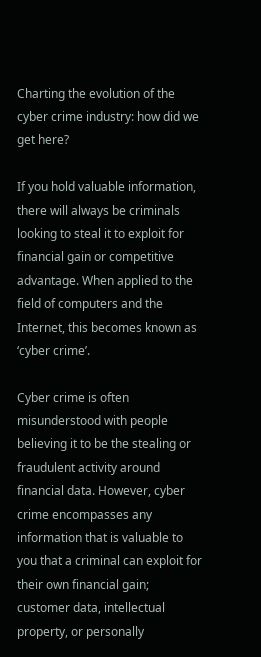Charting the evolution of the cyber crime industry: how did we get here?

If you hold valuable information, there will always be criminals looking to steal it to exploit for financial gain or competitive advantage. When applied to the field of computers and the Internet, this becomes known as ‘cyber crime’.

Cyber crime is often misunderstood with people believing it to be the stealing or fraudulent activity around financial data. However, cyber crime encompasses any information that is valuable to you that a criminal can exploit for their own financial gain; customer data, intellectual property, or personally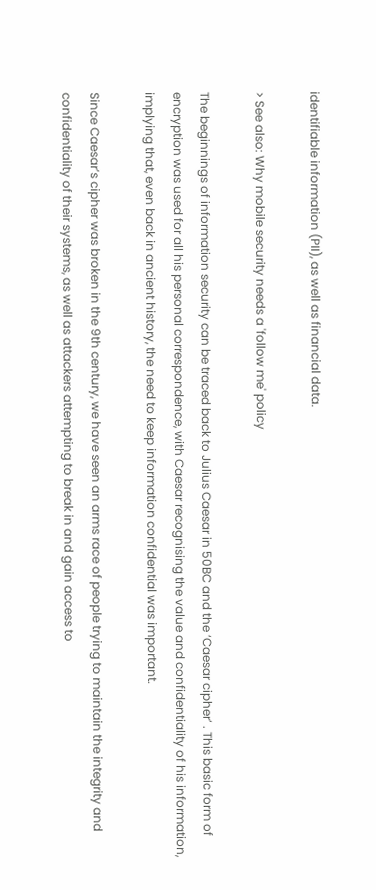identifiable information (PII), as well as financial data.

> See also: Why mobile security needs a 'follow me' policy

The beginnings of information security can be traced back to Julius Caesar in 50BC and the ‘Caesar cipher’ . This basic form of encryption was used for all his personal correspondence, with Caesar recognising the value and confidentiality of his information, implying that, even back in ancient history, the need to keep information confidential was important.

Since Caesar’s cipher was broken in the 9th century, we have seen an arms race of people trying to maintain the integrity and confidentiality of their systems, as well as attackers attempting to break in and gain access to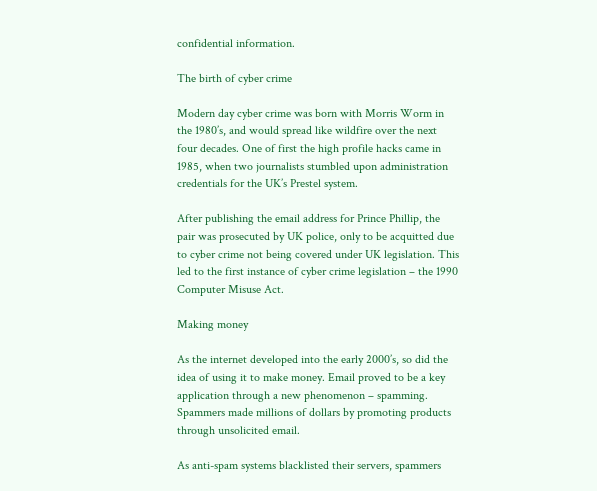confidential information.

The birth of cyber crime

Modern day cyber crime was born with Morris Worm in the 1980’s, and would spread like wildfire over the next four decades. One of first the high profile hacks came in 1985, when two journalists stumbled upon administration credentials for the UK’s Prestel system.

After publishing the email address for Prince Phillip, the pair was prosecuted by UK police, only to be acquitted due to cyber crime not being covered under UK legislation. This led to the first instance of cyber crime legislation – the 1990 Computer Misuse Act.

Making money

As the internet developed into the early 2000’s, so did the idea of using it to make money. Email proved to be a key application through a new phenomenon – spamming. Spammers made millions of dollars by promoting products through unsolicited email.

As anti-spam systems blacklisted their servers, spammers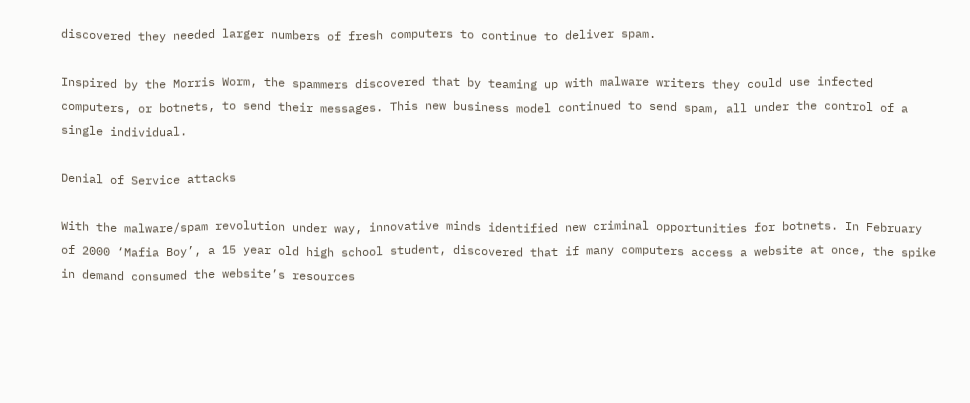discovered they needed larger numbers of fresh computers to continue to deliver spam.

Inspired by the Morris Worm, the spammers discovered that by teaming up with malware writers they could use infected computers, or botnets, to send their messages. This new business model continued to send spam, all under the control of a single individual.

Denial of Service attacks

With the malware/spam revolution under way, innovative minds identified new criminal opportunities for botnets. In February of 2000 ‘Mafia Boy’, a 15 year old high school student, discovered that if many computers access a website at once, the spike in demand consumed the website’s resources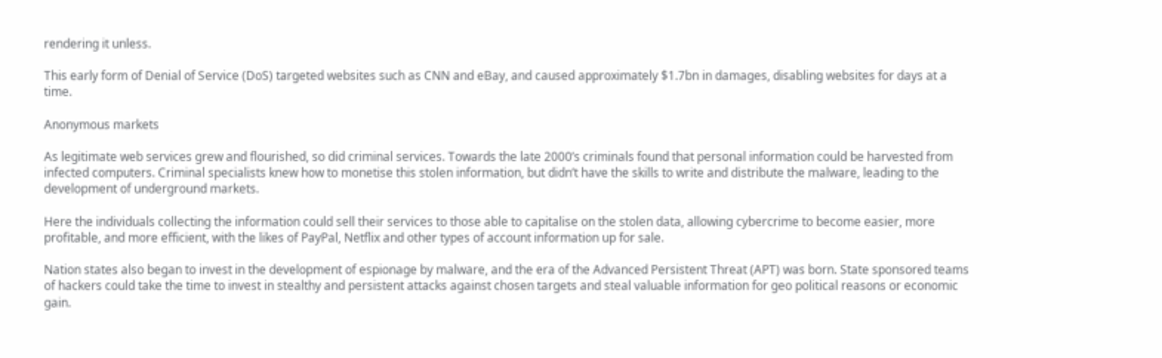rendering it unless.

This early form of Denial of Service (DoS) targeted websites such as CNN and eBay, and caused approximately $1.7bn in damages, disabling websites for days at a time.

Anonymous markets

As legitimate web services grew and flourished, so did criminal services. Towards the late 2000’s criminals found that personal information could be harvested from infected computers. Criminal specialists knew how to monetise this stolen information, but didn’t have the skills to write and distribute the malware, leading to the development of underground markets.

Here the individuals collecting the information could sell their services to those able to capitalise on the stolen data, allowing cybercrime to become easier, more profitable, and more efficient, with the likes of PayPal, Netflix and other types of account information up for sale.

Nation states also began to invest in the development of espionage by malware, and the era of the Advanced Persistent Threat (APT) was born. State sponsored teams of hackers could take the time to invest in stealthy and persistent attacks against chosen targets and steal valuable information for geo political reasons or economic gain.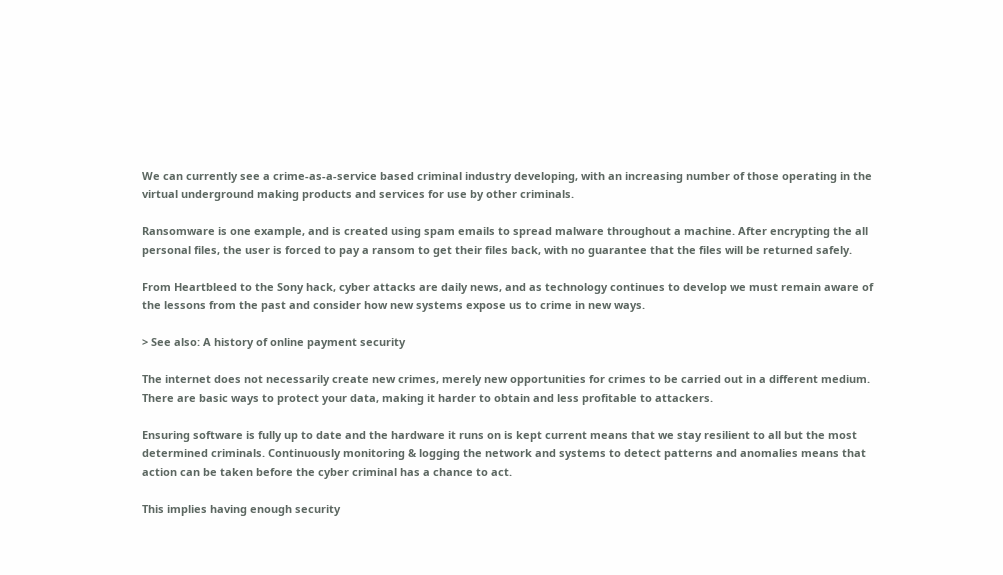We can currently see a crime-as-a-service based criminal industry developing, with an increasing number of those operating in the virtual underground making products and services for use by other criminals.

Ransomware is one example, and is created using spam emails to spread malware throughout a machine. After encrypting the all personal files, the user is forced to pay a ransom to get their files back, with no guarantee that the files will be returned safely.

From Heartbleed to the Sony hack, cyber attacks are daily news, and as technology continues to develop we must remain aware of the lessons from the past and consider how new systems expose us to crime in new ways.

> See also: A history of online payment security

The internet does not necessarily create new crimes, merely new opportunities for crimes to be carried out in a different medium. There are basic ways to protect your data, making it harder to obtain and less profitable to attackers.

Ensuring software is fully up to date and the hardware it runs on is kept current means that we stay resilient to all but the most determined criminals. Continuously monitoring & logging the network and systems to detect patterns and anomalies means that action can be taken before the cyber criminal has a chance to act.

This implies having enough security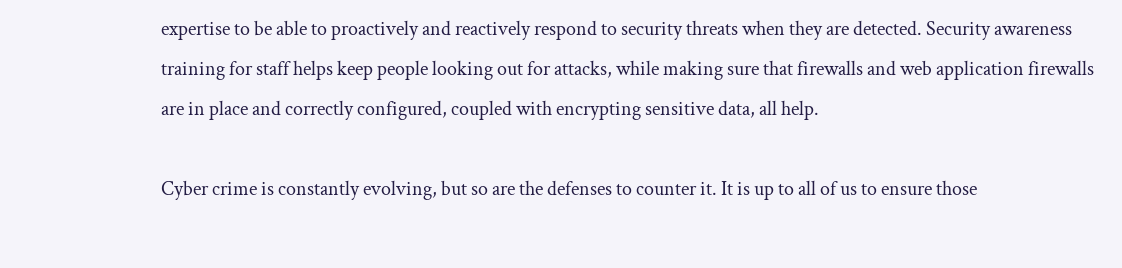expertise to be able to proactively and reactively respond to security threats when they are detected. Security awareness training for staff helps keep people looking out for attacks, while making sure that firewalls and web application firewalls are in place and correctly configured, coupled with encrypting sensitive data, all help.

Cyber crime is constantly evolving, but so are the defenses to counter it. It is up to all of us to ensure those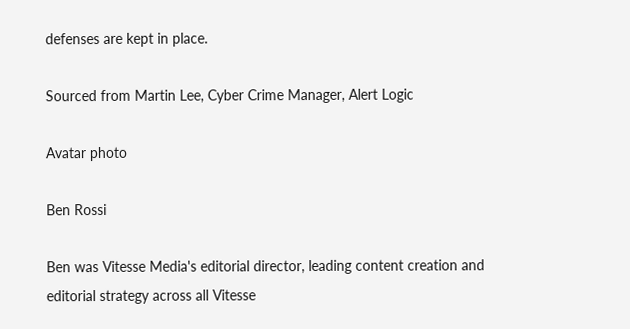defenses are kept in place.

Sourced from Martin Lee, Cyber Crime Manager, Alert Logic

Avatar photo

Ben Rossi

Ben was Vitesse Media's editorial director, leading content creation and editorial strategy across all Vitesse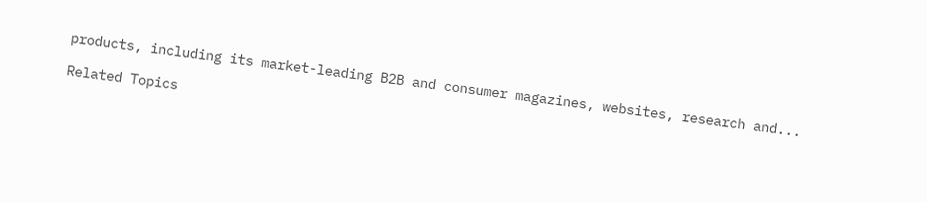products, including its market-leading B2B and consumer magazines, websites, research and...

Related Topics